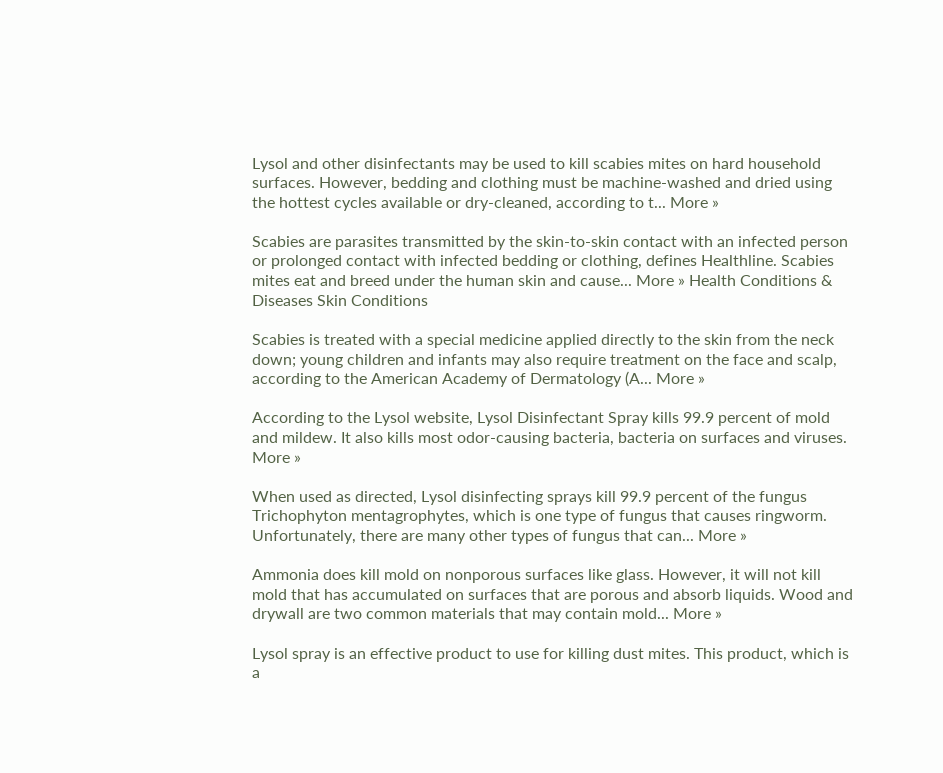Lysol and other disinfectants may be used to kill scabies mites on hard household surfaces. However, bedding and clothing must be machine-washed and dried using the hottest cycles available or dry-cleaned, according to t... More »

Scabies are parasites transmitted by the skin-to-skin contact with an infected person or prolonged contact with infected bedding or clothing, defines Healthline. Scabies mites eat and breed under the human skin and cause... More » Health Conditions & Diseases Skin Conditions

Scabies is treated with a special medicine applied directly to the skin from the neck down; young children and infants may also require treatment on the face and scalp, according to the American Academy of Dermatology (A... More »

According to the Lysol website, Lysol Disinfectant Spray kills 99.9 percent of mold and mildew. It also kills most odor-causing bacteria, bacteria on surfaces and viruses. More »

When used as directed, Lysol disinfecting sprays kill 99.9 percent of the fungus Trichophyton mentagrophytes, which is one type of fungus that causes ringworm. Unfortunately, there are many other types of fungus that can... More »

Ammonia does kill mold on nonporous surfaces like glass. However, it will not kill mold that has accumulated on surfaces that are porous and absorb liquids. Wood and drywall are two common materials that may contain mold... More »

Lysol spray is an effective product to use for killing dust mites. This product, which is a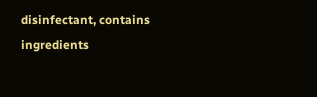disinfectant, contains ingredients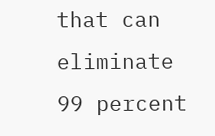that can eliminate 99 percent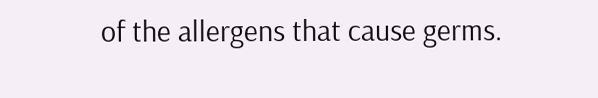of the allergens that cause germs.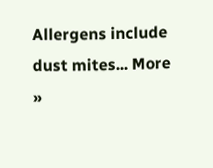Allergens include dust mites... More »